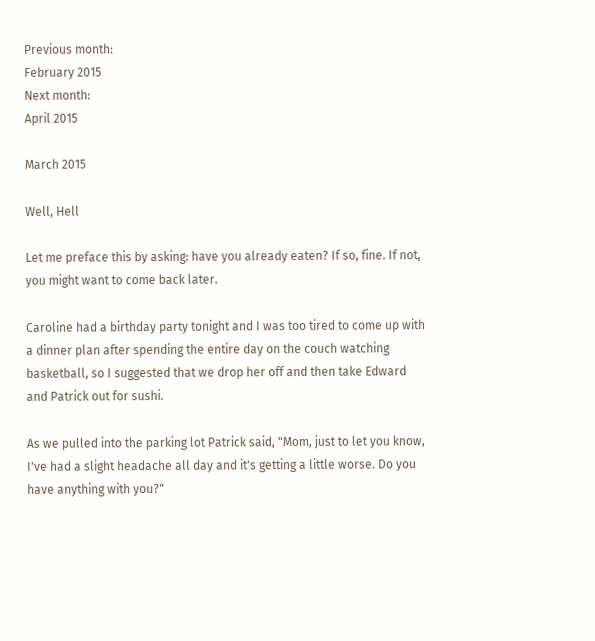Previous month:
February 2015
Next month:
April 2015

March 2015

Well, Hell

Let me preface this by asking: have you already eaten? If so, fine. If not, you might want to come back later.

Caroline had a birthday party tonight and I was too tired to come up with a dinner plan after spending the entire day on the couch watching basketball, so I suggested that we drop her off and then take Edward and Patrick out for sushi.

As we pulled into the parking lot Patrick said, "Mom, just to let you know, I've had a slight headache all day and it's getting a little worse. Do you have anything with you?"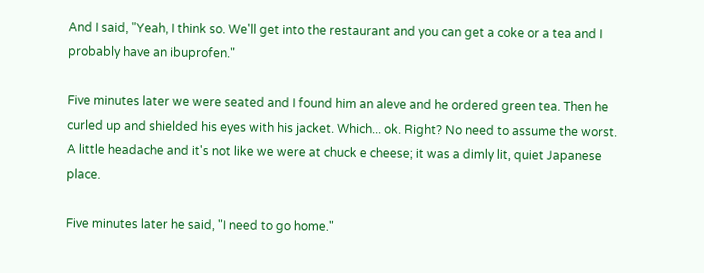And I said, "Yeah, I think so. We'll get into the restaurant and you can get a coke or a tea and I probably have an ibuprofen."

Five minutes later we were seated and I found him an aleve and he ordered green tea. Then he curled up and shielded his eyes with his jacket. Which... ok. Right? No need to assume the worst. A little headache and it's not like we were at chuck e cheese; it was a dimly lit, quiet Japanese place.

Five minutes later he said, "I need to go home."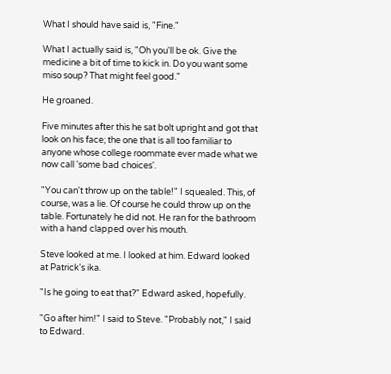What I should have said is, "Fine."

What I actually said is, "Oh you'll be ok. Give the medicine a bit of time to kick in. Do you want some miso soup? That might feel good."

He groaned.

Five minutes after this he sat bolt upright and got that look on his face; the one that is all too familiar to anyone whose college roommate ever made what we now call 'some bad choices'.

"You can't throw up on the table!" I squealed. This, of course, was a lie. Of course he could throw up on the table. Fortunately he did not. He ran for the bathroom with a hand clapped over his mouth.

Steve looked at me. I looked at him. Edward looked at Patrick's ika.

"Is he going to eat that?" Edward asked, hopefully.

"Go after him!" I said to Steve. "Probably not," I said to Edward.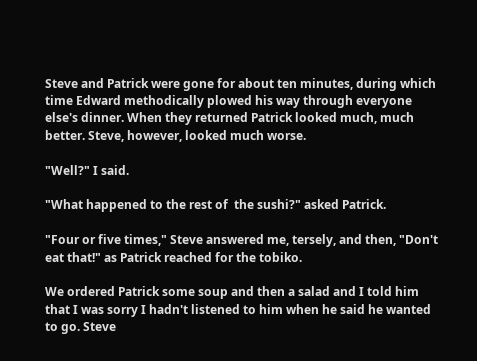Steve and Patrick were gone for about ten minutes, during which time Edward methodically plowed his way through everyone else's dinner. When they returned Patrick looked much, much better. Steve, however, looked much worse.

"Well?" I said.

"What happened to the rest of  the sushi?" asked Patrick.

"Four or five times," Steve answered me, tersely, and then, "Don't eat that!" as Patrick reached for the tobiko.

We ordered Patrick some soup and then a salad and I told him that I was sorry I hadn't listened to him when he said he wanted to go. Steve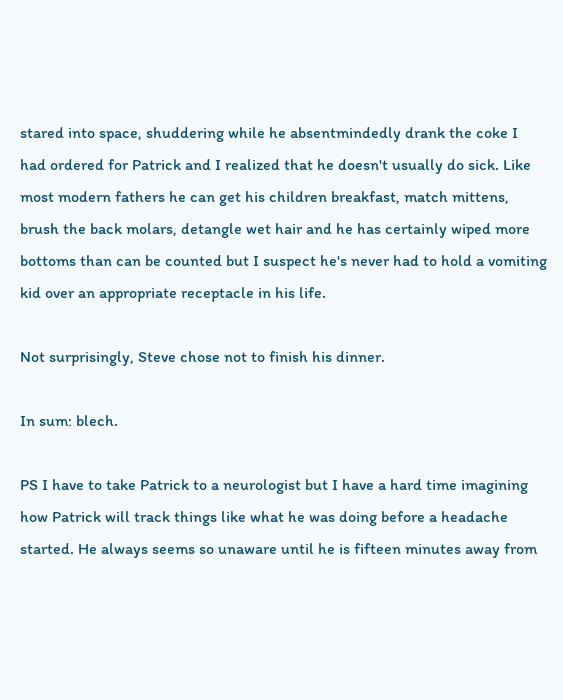stared into space, shuddering while he absentmindedly drank the coke I had ordered for Patrick and I realized that he doesn't usually do sick. Like most modern fathers he can get his children breakfast, match mittens, brush the back molars, detangle wet hair and he has certainly wiped more bottoms than can be counted but I suspect he's never had to hold a vomiting kid over an appropriate receptacle in his life.

Not surprisingly, Steve chose not to finish his dinner.

In sum: blech.

PS I have to take Patrick to a neurologist but I have a hard time imagining how Patrick will track things like what he was doing before a headache started. He always seems so unaware until he is fifteen minutes away from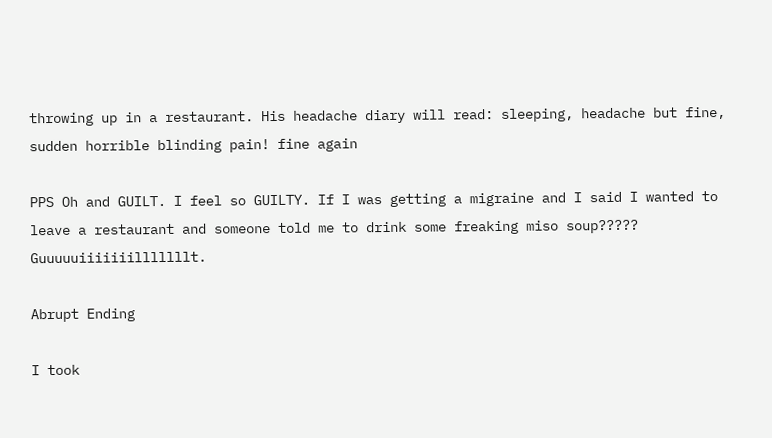throwing up in a restaurant. His headache diary will read: sleeping, headache but fine, sudden horrible blinding pain! fine again

PPS Oh and GUILT. I feel so GUILTY. If I was getting a migraine and I said I wanted to leave a restaurant and someone told me to drink some freaking miso soup????? Guuuuuiiiiiiilllllllt.

Abrupt Ending

I took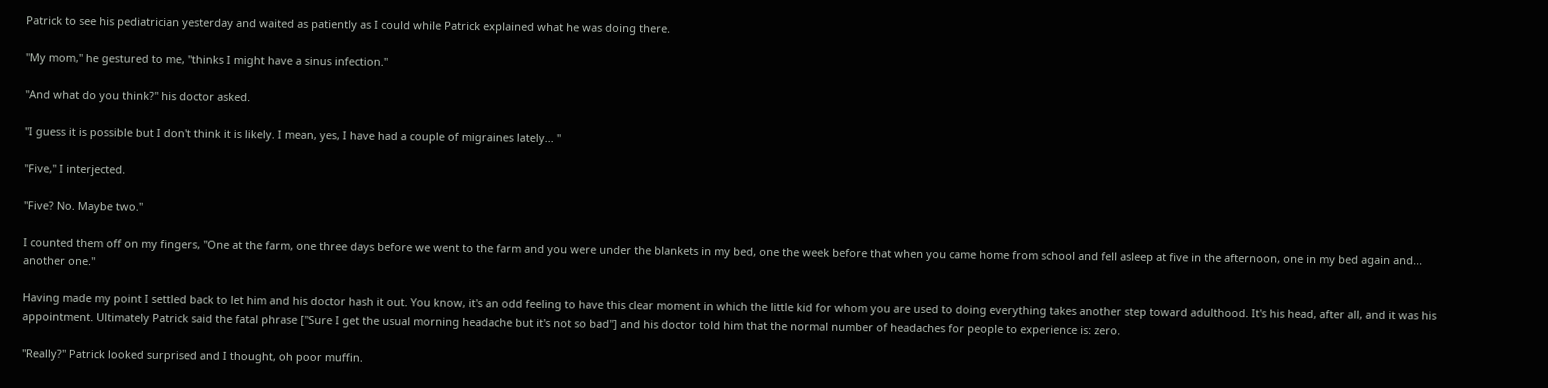Patrick to see his pediatrician yesterday and waited as patiently as I could while Patrick explained what he was doing there.

"My mom," he gestured to me, "thinks I might have a sinus infection."

"And what do you think?" his doctor asked.

"I guess it is possible but I don't think it is likely. I mean, yes, I have had a couple of migraines lately... "

"Five," I interjected.

"Five? No. Maybe two."

I counted them off on my fingers, "One at the farm, one three days before we went to the farm and you were under the blankets in my bed, one the week before that when you came home from school and fell asleep at five in the afternoon, one in my bed again and... another one."

Having made my point I settled back to let him and his doctor hash it out. You know, it's an odd feeling to have this clear moment in which the little kid for whom you are used to doing everything takes another step toward adulthood. It's his head, after all, and it was his appointment. Ultimately Patrick said the fatal phrase ["Sure I get the usual morning headache but it's not so bad"] and his doctor told him that the normal number of headaches for people to experience is: zero.

"Really?" Patrick looked surprised and I thought, oh poor muffin.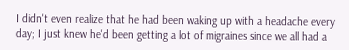I didn't even realize that he had been waking up with a headache every day; I just knew he'd been getting a lot of migraines since we all had a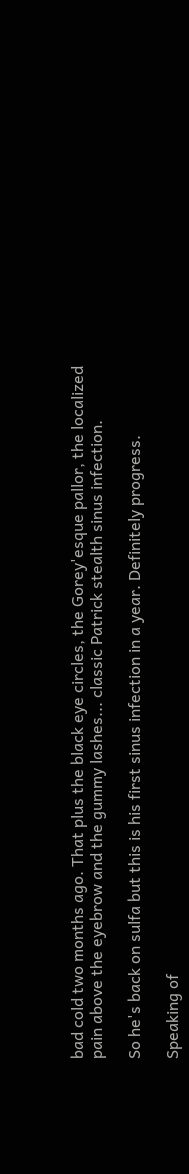bad cold two months ago. That plus the black eye circles, the Gorey'esque pallor, the localized pain above the eyebrow and the gummy lashes... classic Patrick stealth sinus infection.

So he's back on sulfa but this is his first sinus infection in a year. Definitely progress.

Speaking of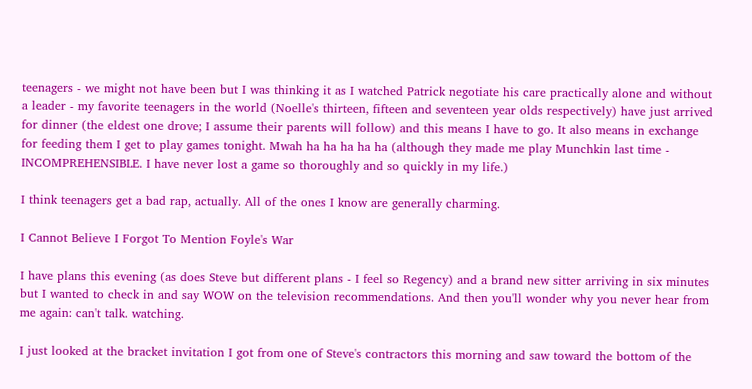teenagers - we might not have been but I was thinking it as I watched Patrick negotiate his care practically alone and without a leader - my favorite teenagers in the world (Noelle's thirteen, fifteen and seventeen year olds respectively) have just arrived for dinner (the eldest one drove; I assume their parents will follow) and this means I have to go. It also means in exchange for feeding them I get to play games tonight. Mwah ha ha ha ha ha (although they made me play Munchkin last time - INCOMPREHENSIBLE. I have never lost a game so thoroughly and so quickly in my life.)

I think teenagers get a bad rap, actually. All of the ones I know are generally charming.

I Cannot Believe I Forgot To Mention Foyle's War

I have plans this evening (as does Steve but different plans - I feel so Regency) and a brand new sitter arriving in six minutes but I wanted to check in and say WOW on the television recommendations. And then you'll wonder why you never hear from me again: can't talk. watching.

I just looked at the bracket invitation I got from one of Steve's contractors this morning and saw toward the bottom of the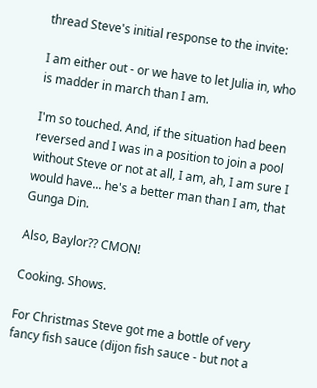thread Steve's initial response to the invite:

I am either out - or we have to let Julia in, who is madder in march than I am.

I'm so touched. And, if the situation had been reversed and I was in a position to join a pool without Steve or not at all, I am, ah, I am sure I would have... he's a better man than I am, that Gunga Din.

Also, Baylor?? CMON!

Cooking. Shows.

For Christmas Steve got me a bottle of very fancy fish sauce (dijon fish sauce - but not a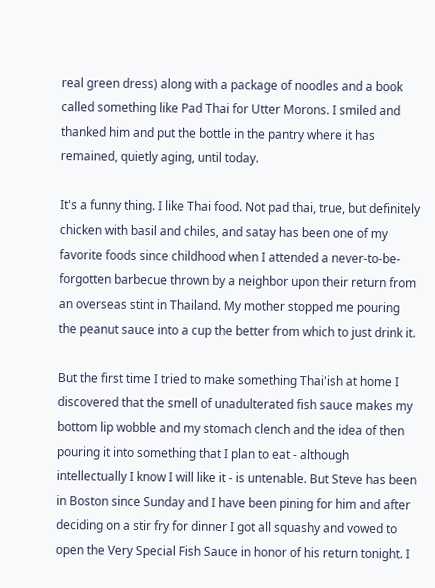real green dress) along with a package of noodles and a book called something like Pad Thai for Utter Morons. I smiled and thanked him and put the bottle in the pantry where it has remained, quietly aging, until today.

It's a funny thing. I like Thai food. Not pad thai, true, but definitely chicken with basil and chiles, and satay has been one of my favorite foods since childhood when I attended a never-to-be-forgotten barbecue thrown by a neighbor upon their return from an overseas stint in Thailand. My mother stopped me pouring the peanut sauce into a cup the better from which to just drink it.

But the first time I tried to make something Thai'ish at home I discovered that the smell of unadulterated fish sauce makes my bottom lip wobble and my stomach clench and the idea of then pouring it into something that I plan to eat - although intellectually I know I will like it - is untenable. But Steve has been in Boston since Sunday and I have been pining for him and after deciding on a stir fry for dinner I got all squashy and vowed to open the Very Special Fish Sauce in honor of his return tonight. I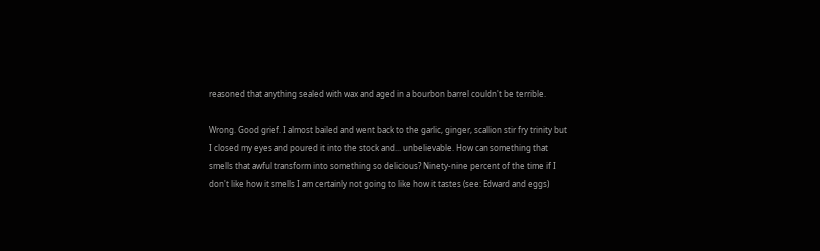reasoned that anything sealed with wax and aged in a bourbon barrel couldn't be terrible.

Wrong. Good grief. I almost bailed and went back to the garlic, ginger, scallion stir fry trinity but I closed my eyes and poured it into the stock and... unbelievable. How can something that smells that awful transform into something so delicious? Ninety-nine percent of the time if I don't like how it smells I am certainly not going to like how it tastes (see: Edward and eggs)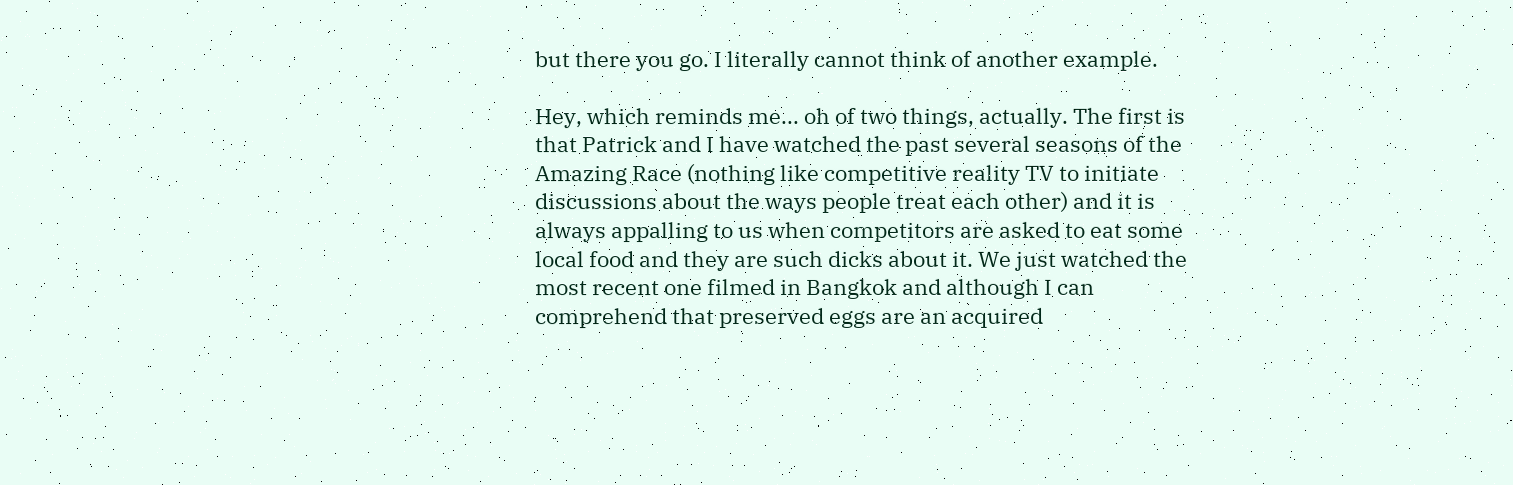but there you go. I literally cannot think of another example.

Hey, which reminds me... oh of two things, actually. The first is that Patrick and I have watched the past several seasons of the Amazing Race (nothing like competitive reality TV to initiate discussions about the ways people treat each other) and it is always appalling to us when competitors are asked to eat some local food and they are such dicks about it. We just watched the most recent one filmed in Bangkok and although I can comprehend that preserved eggs are an acquired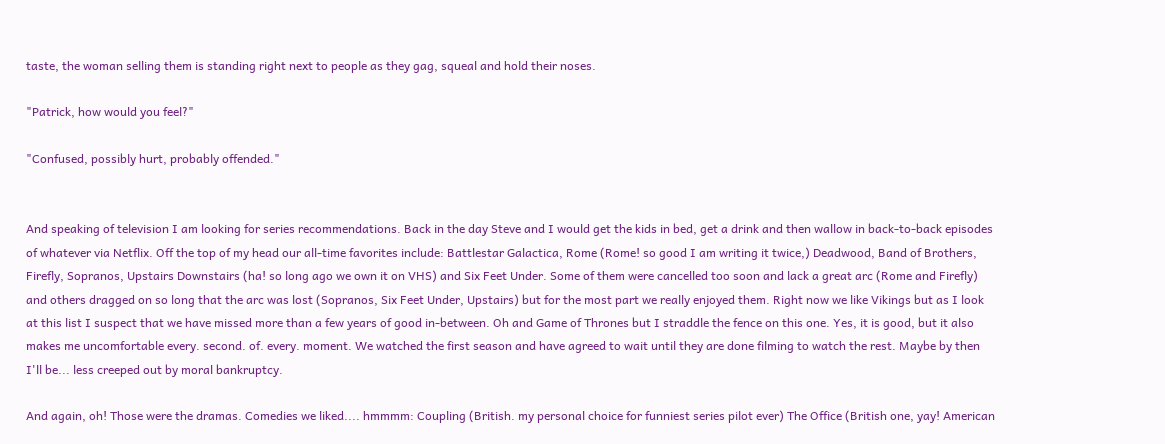taste, the woman selling them is standing right next to people as they gag, squeal and hold their noses.

"Patrick, how would you feel?"

"Confused, possibly hurt, probably offended."


And speaking of television I am looking for series recommendations. Back in the day Steve and I would get the kids in bed, get a drink and then wallow in back-to-back episodes of whatever via Netflix. Off the top of my head our all-time favorites include: Battlestar Galactica, Rome (Rome! so good I am writing it twice,) Deadwood, Band of Brothers, Firefly, Sopranos, Upstairs Downstairs (ha! so long ago we own it on VHS) and Six Feet Under. Some of them were cancelled too soon and lack a great arc (Rome and Firefly) and others dragged on so long that the arc was lost (Sopranos, Six Feet Under, Upstairs) but for the most part we really enjoyed them. Right now we like Vikings but as I look at this list I suspect that we have missed more than a few years of good in-between. Oh and Game of Thrones but I straddle the fence on this one. Yes, it is good, but it also makes me uncomfortable every. second. of. every. moment. We watched the first season and have agreed to wait until they are done filming to watch the rest. Maybe by then I'll be... less creeped out by moral bankruptcy.

And again, oh! Those were the dramas. Comedies we liked.... hmmmm: Coupling (British. my personal choice for funniest series pilot ever) The Office (British one, yay! American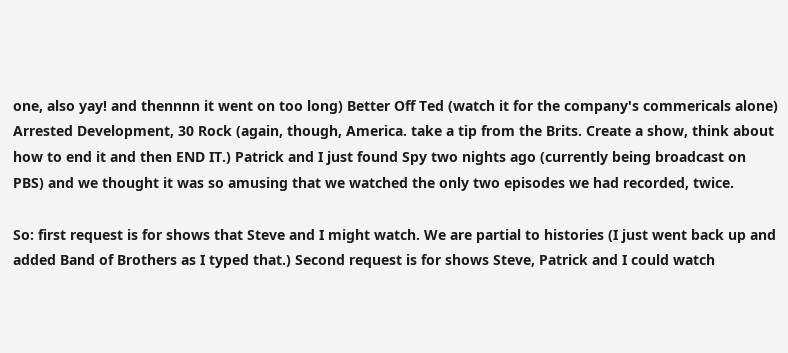one, also yay! and thennnn it went on too long) Better Off Ted (watch it for the company's commericals alone) Arrested Development, 30 Rock (again, though, America. take a tip from the Brits. Create a show, think about how to end it and then END IT.) Patrick and I just found Spy two nights ago (currently being broadcast on PBS) and we thought it was so amusing that we watched the only two episodes we had recorded, twice.

So: first request is for shows that Steve and I might watch. We are partial to histories (I just went back up and added Band of Brothers as I typed that.) Second request is for shows Steve, Patrick and I could watch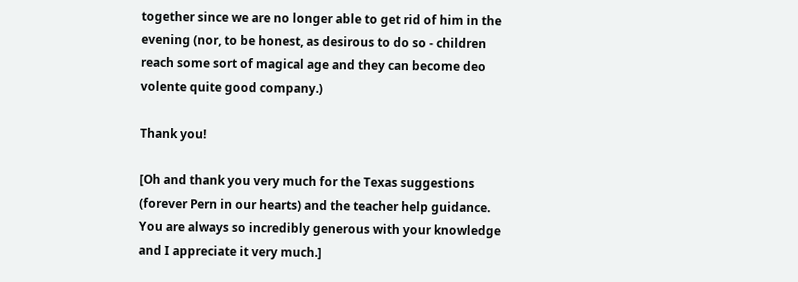together since we are no longer able to get rid of him in the evening (nor, to be honest, as desirous to do so - children reach some sort of magical age and they can become deo volente quite good company.)

Thank you!

[Oh and thank you very much for the Texas suggestions (forever Pern in our hearts) and the teacher help guidance. You are always so incredibly generous with your knowledge and I appreciate it very much.]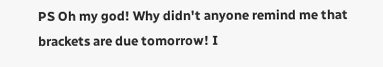PS Oh my god! Why didn't anyone remind me that brackets are due tomorrow! I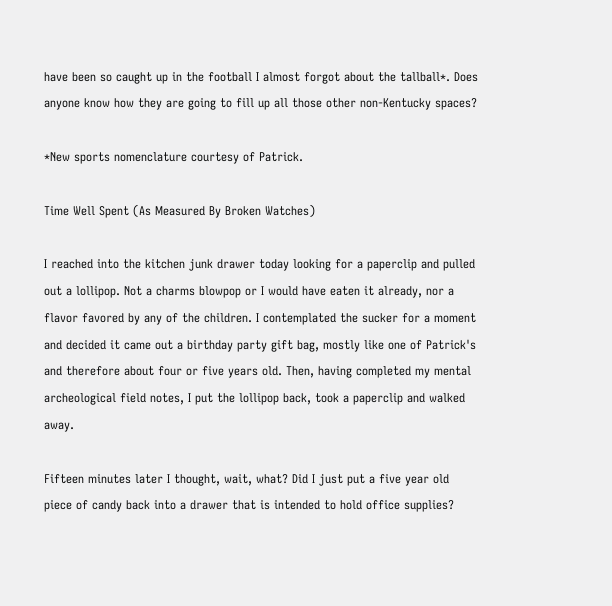have been so caught up in the football I almost forgot about the tallball*. Does anyone know how they are going to fill up all those other non-Kentucky spaces?

*New sports nomenclature courtesy of Patrick.

Time Well Spent (As Measured By Broken Watches)

I reached into the kitchen junk drawer today looking for a paperclip and pulled out a lollipop. Not a charms blowpop or I would have eaten it already, nor a flavor favored by any of the children. I contemplated the sucker for a moment and decided it came out a birthday party gift bag, mostly like one of Patrick's and therefore about four or five years old. Then, having completed my mental archeological field notes, I put the lollipop back, took a paperclip and walked away.

Fifteen minutes later I thought, wait, what? Did I just put a five year old piece of candy back into a drawer that is intended to hold office supplies?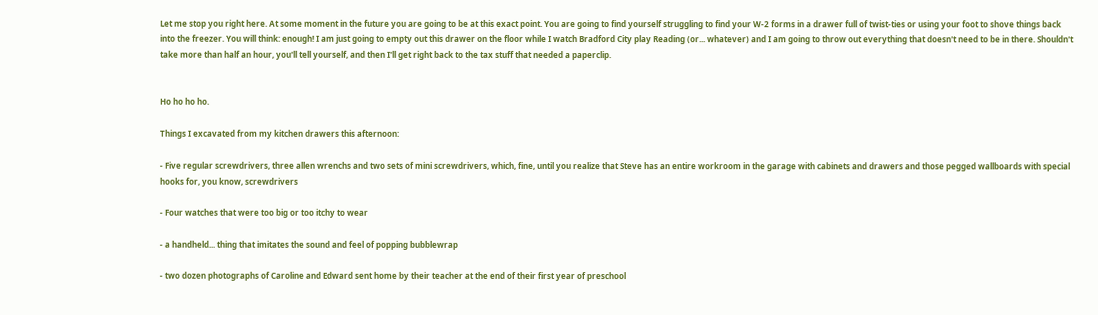Let me stop you right here. At some moment in the future you are going to be at this exact point. You are going to find yourself struggling to find your W-2 forms in a drawer full of twist-ties or using your foot to shove things back into the freezer. You will think: enough! I am just going to empty out this drawer on the floor while I watch Bradford City play Reading (or... whatever) and I am going to throw out everything that doesn't need to be in there. Shouldn't take more than half an hour, you'll tell yourself, and then I'll get right back to the tax stuff that needed a paperclip.


Ho ho ho ho.

Things I excavated from my kitchen drawers this afternoon:

- Five regular screwdrivers, three allen wrenchs and two sets of mini screwdrivers, which, fine, until you realize that Steve has an entire workroom in the garage with cabinets and drawers and those pegged wallboards with special hooks for, you know, screwdrivers

- Four watches that were too big or too itchy to wear

- a handheld... thing that imitates the sound and feel of popping bubblewrap

- two dozen photographs of Caroline and Edward sent home by their teacher at the end of their first year of preschool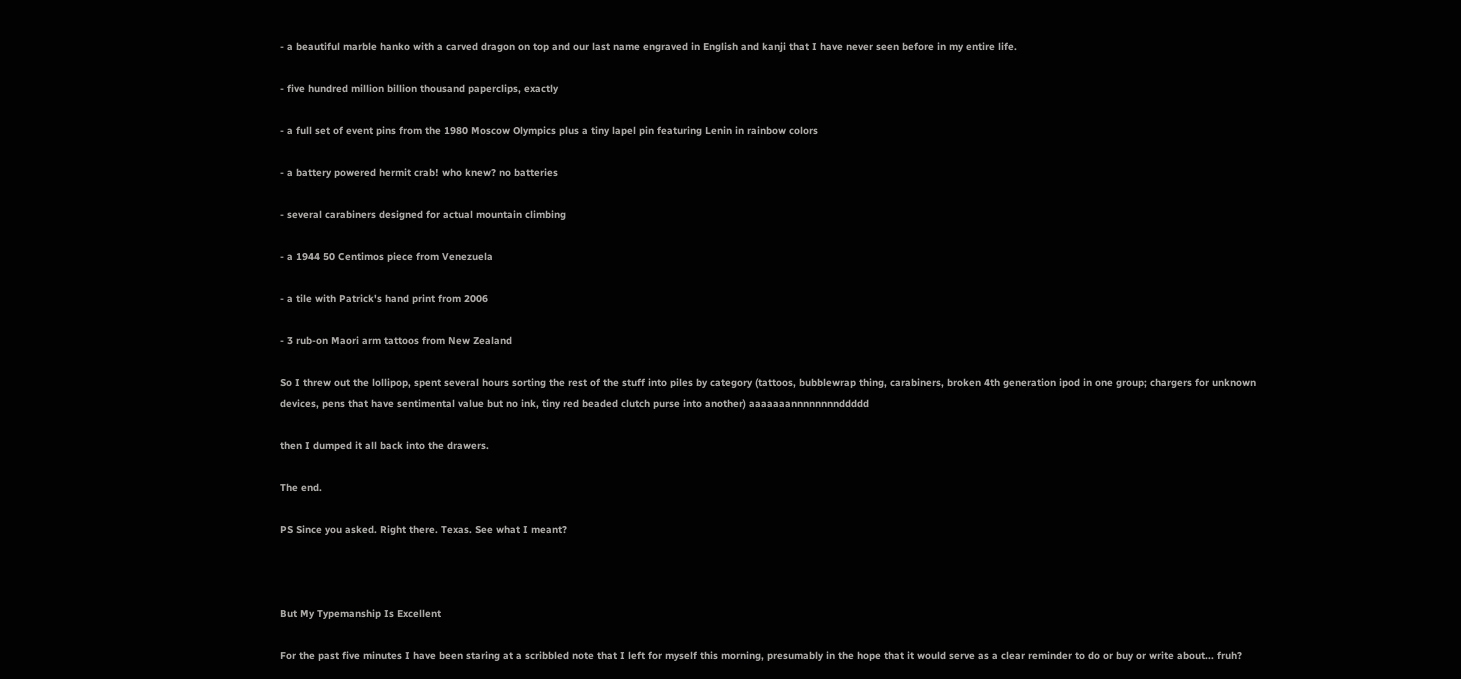- a beautiful marble hanko with a carved dragon on top and our last name engraved in English and kanji that I have never seen before in my entire life.

- five hundred million billion thousand paperclips, exactly

- a full set of event pins from the 1980 Moscow Olympics plus a tiny lapel pin featuring Lenin in rainbow colors

- a battery powered hermit crab! who knew? no batteries

- several carabiners designed for actual mountain climbing

- a 1944 50 Centimos piece from Venezuela

- a tile with Patrick's hand print from 2006

- 3 rub-on Maori arm tattoos from New Zealand

So I threw out the lollipop, spent several hours sorting the rest of the stuff into piles by category (tattoos, bubblewrap thing, carabiners, broken 4th generation ipod in one group; chargers for unknown devices, pens that have sentimental value but no ink, tiny red beaded clutch purse into another) aaaaaaannnnnnnnddddd

then I dumped it all back into the drawers.

The end.

PS Since you asked. Right there. Texas. See what I meant?



But My Typemanship Is Excellent

For the past five minutes I have been staring at a scribbled note that I left for myself this morning, presumably in the hope that it would serve as a clear reminder to do or buy or write about... fruh?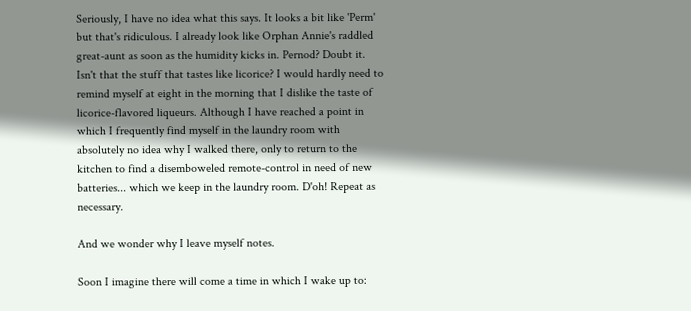Seriously, I have no idea what this says. It looks a bit like 'Perm' but that's ridiculous. I already look like Orphan Annie's raddled great-aunt as soon as the humidity kicks in. Pernod? Doubt it. Isn't that the stuff that tastes like licorice? I would hardly need to remind myself at eight in the morning that I dislike the taste of licorice-flavored liqueurs. Although I have reached a point in which I frequently find myself in the laundry room with absolutely no idea why I walked there, only to return to the kitchen to find a disemboweled remote-control in need of new batteries... which we keep in the laundry room. D'oh! Repeat as necessary.

And we wonder why I leave myself notes.

Soon I imagine there will come a time in which I wake up to: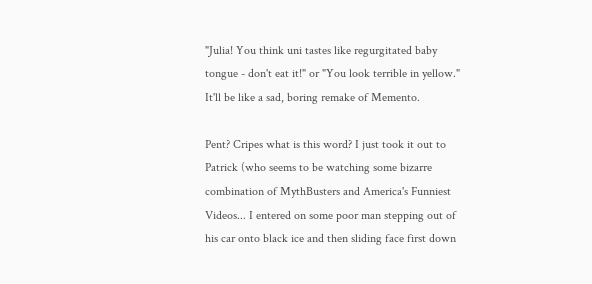"Julia! You think uni tastes like regurgitated baby tongue - don't eat it!" or "You look terrible in yellow." It'll be like a sad, boring remake of Memento.

Pent? Cripes what is this word? I just took it out to Patrick (who seems to be watching some bizarre combination of MythBusters and America's Funniest Videos... I entered on some poor man stepping out of his car onto black ice and then sliding face first down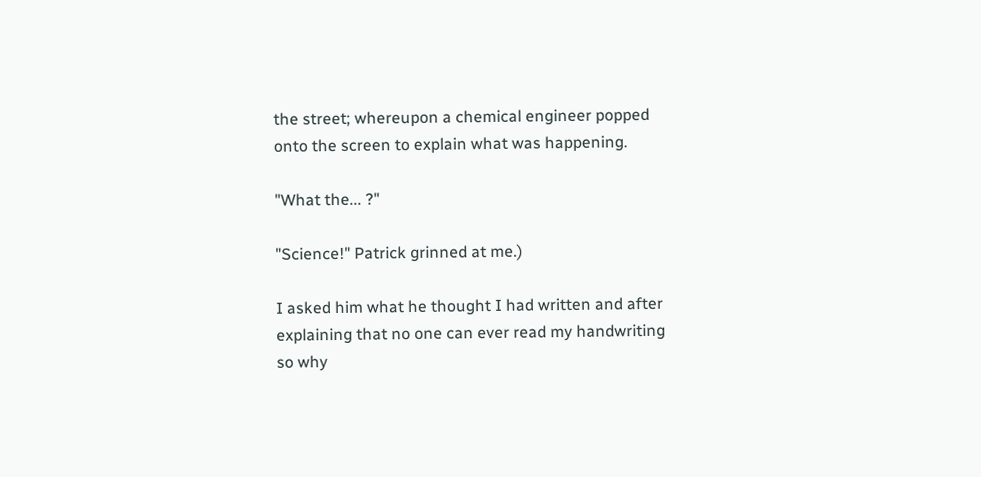the street; whereupon a chemical engineer popped onto the screen to explain what was happening.

"What the... ?"

"Science!" Patrick grinned at me.)

I asked him what he thought I had written and after explaining that no one can ever read my handwriting so why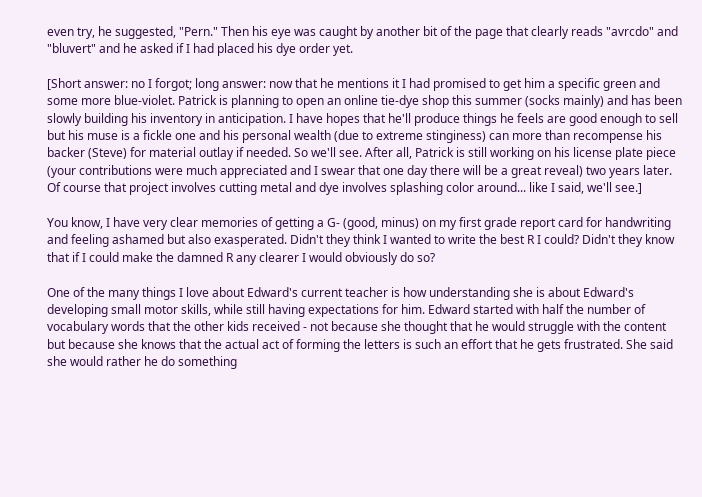even try, he suggested, "Pern." Then his eye was caught by another bit of the page that clearly reads "avrcdo" and "bluvert" and he asked if I had placed his dye order yet.

[Short answer: no I forgot; long answer: now that he mentions it I had promised to get him a specific green and some more blue-violet. Patrick is planning to open an online tie-dye shop this summer (socks mainly) and has been slowly building his inventory in anticipation. I have hopes that he'll produce things he feels are good enough to sell but his muse is a fickle one and his personal wealth (due to extreme stinginess) can more than recompense his backer (Steve) for material outlay if needed. So we'll see. After all, Patrick is still working on his license plate piece (your contributions were much appreciated and I swear that one day there will be a great reveal) two years later. Of course that project involves cutting metal and dye involves splashing color around... like I said, we'll see.]

You know, I have very clear memories of getting a G- (good, minus) on my first grade report card for handwriting and feeling ashamed but also exasperated. Didn't they think I wanted to write the best R I could? Didn't they know that if I could make the damned R any clearer I would obviously do so?

One of the many things I love about Edward's current teacher is how understanding she is about Edward's developing small motor skills, while still having expectations for him. Edward started with half the number of vocabulary words that the other kids received - not because she thought that he would struggle with the content but because she knows that the actual act of forming the letters is such an effort that he gets frustrated. She said she would rather he do something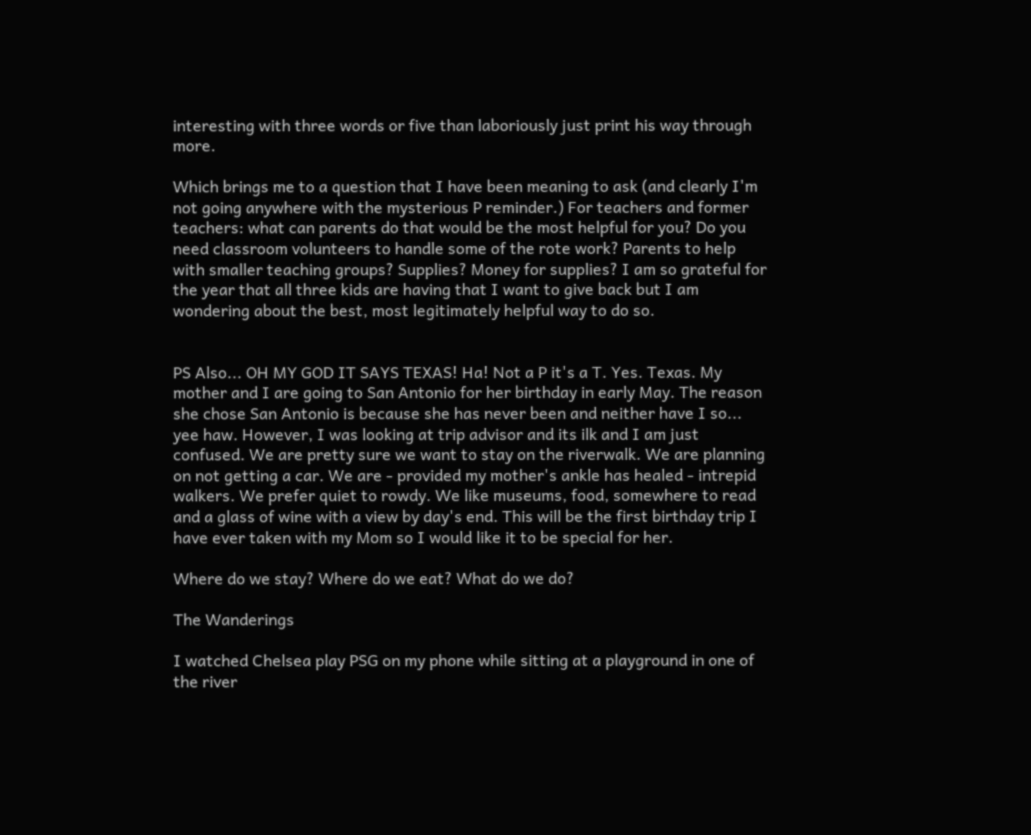interesting with three words or five than laboriously just print his way through more.

Which brings me to a question that I have been meaning to ask (and clearly I'm not going anywhere with the mysterious P reminder.) For teachers and former teachers: what can parents do that would be the most helpful for you? Do you need classroom volunteers to handle some of the rote work? Parents to help with smaller teaching groups? Supplies? Money for supplies? I am so grateful for the year that all three kids are having that I want to give back but I am wondering about the best, most legitimately helpful way to do so.


PS Also... OH MY GOD IT SAYS TEXAS! Ha! Not a P it's a T. Yes. Texas. My mother and I are going to San Antonio for her birthday in early May. The reason she chose San Antonio is because she has never been and neither have I so... yee haw. However, I was looking at trip advisor and its ilk and I am just confused. We are pretty sure we want to stay on the riverwalk. We are planning on not getting a car. We are - provided my mother's ankle has healed - intrepid walkers. We prefer quiet to rowdy. We like museums, food, somewhere to read and a glass of wine with a view by day's end. This will be the first birthday trip I have ever taken with my Mom so I would like it to be special for her.

Where do we stay? Where do we eat? What do we do?

The Wanderings

I watched Chelsea play PSG on my phone while sitting at a playground in one of the river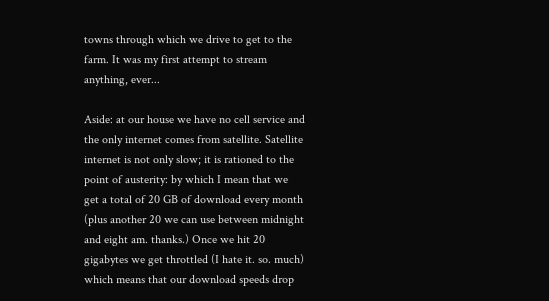towns through which we drive to get to the farm. It was my first attempt to stream anything, ever...

Aside: at our house we have no cell service and the only internet comes from satellite. Satellite internet is not only slow; it is rationed to the point of austerity: by which I mean that we get a total of 20 GB of download every month (plus another 20 we can use between midnight and eight am. thanks.) Once we hit 20 gigabytes we get throttled (I hate it. so. much) which means that our download speeds drop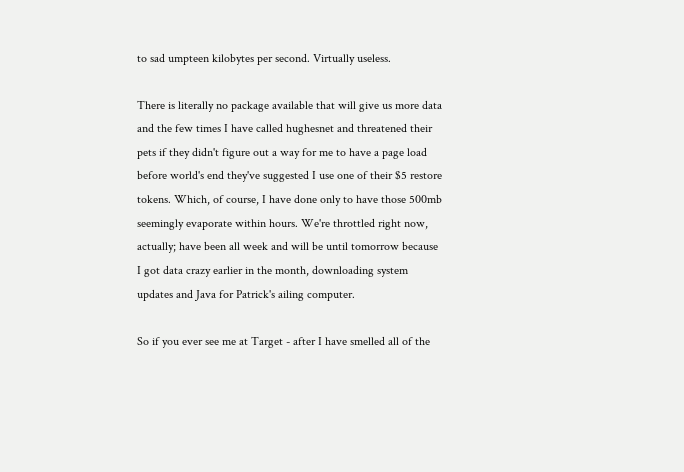to sad umpteen kilobytes per second. Virtually useless.

There is literally no package available that will give us more data and the few times I have called hughesnet and threatened their pets if they didn't figure out a way for me to have a page load before world's end they've suggested I use one of their $5 restore tokens. Which, of course, I have done only to have those 500mb seemingly evaporate within hours. We're throttled right now, actually; have been all week and will be until tomorrow because I got data crazy earlier in the month, downloading system updates and Java for Patrick's ailing computer.

So if you ever see me at Target - after I have smelled all of the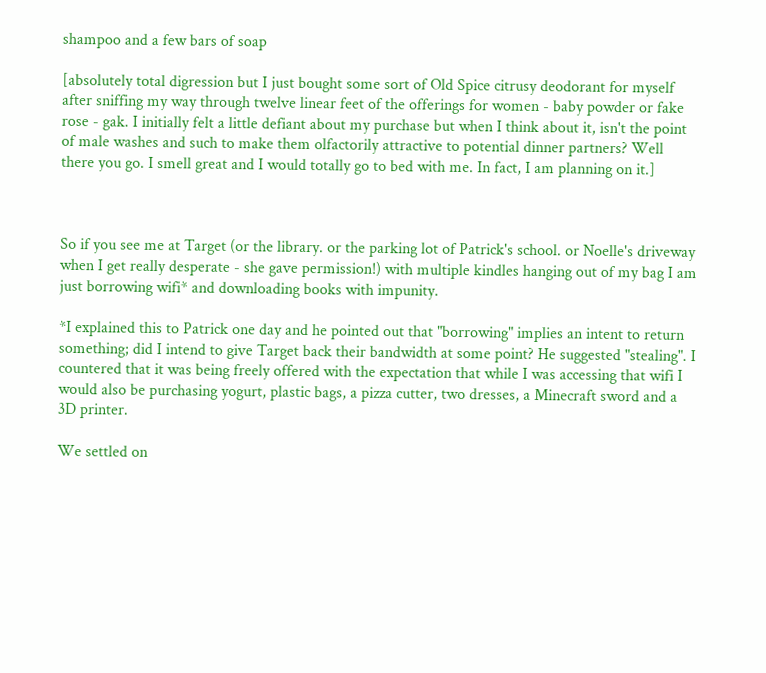shampoo and a few bars of soap

[absolutely total digression but I just bought some sort of Old Spice citrusy deodorant for myself after sniffing my way through twelve linear feet of the offerings for women - baby powder or fake rose - gak. I initially felt a little defiant about my purchase but when I think about it, isn't the point of male washes and such to make them olfactorily attractive to potential dinner partners? Well there you go. I smell great and I would totally go to bed with me. In fact, I am planning on it.]



So if you see me at Target (or the library. or the parking lot of Patrick's school. or Noelle's driveway when I get really desperate - she gave permission!) with multiple kindles hanging out of my bag I am just borrowing wifi* and downloading books with impunity.

*I explained this to Patrick one day and he pointed out that "borrowing" implies an intent to return something; did I intend to give Target back their bandwidth at some point? He suggested "stealing". I countered that it was being freely offered with the expectation that while I was accessing that wifi I would also be purchasing yogurt, plastic bags, a pizza cutter, two dresses, a Minecraft sword and a 3D printer.

We settled on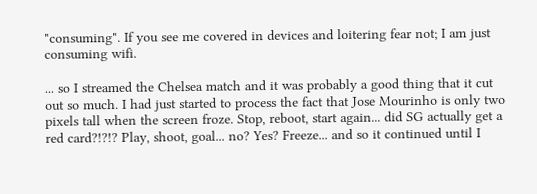"consuming". If you see me covered in devices and loitering fear not; I am just consuming wifi.

... so I streamed the Chelsea match and it was probably a good thing that it cut out so much. I had just started to process the fact that Jose Mourinho is only two pixels tall when the screen froze. Stop, reboot, start again... did SG actually get a red card?!?!? Play, shoot, goal... no? Yes? Freeze... and so it continued until I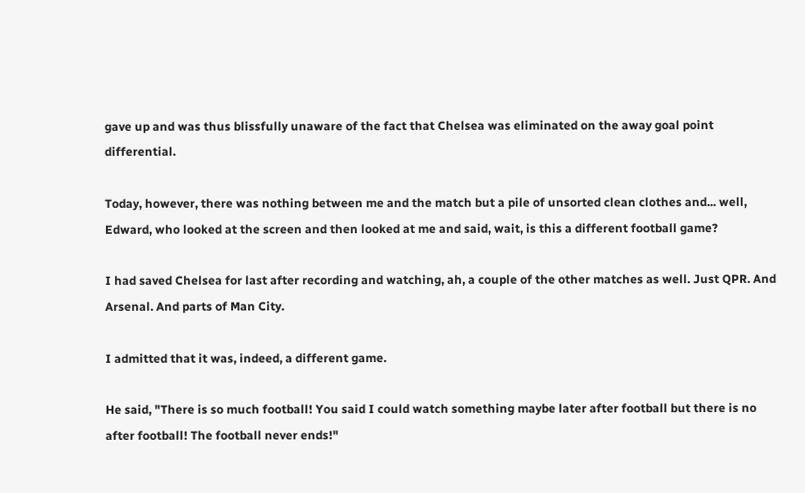gave up and was thus blissfully unaware of the fact that Chelsea was eliminated on the away goal point differential.

Today, however, there was nothing between me and the match but a pile of unsorted clean clothes and... well, Edward, who looked at the screen and then looked at me and said, wait, is this a different football game?

I had saved Chelsea for last after recording and watching, ah, a couple of the other matches as well. Just QPR. And Arsenal. And parts of Man City.

I admitted that it was, indeed, a different game.

He said, "There is so much football! You said I could watch something maybe later after football but there is no after football! The football never ends!"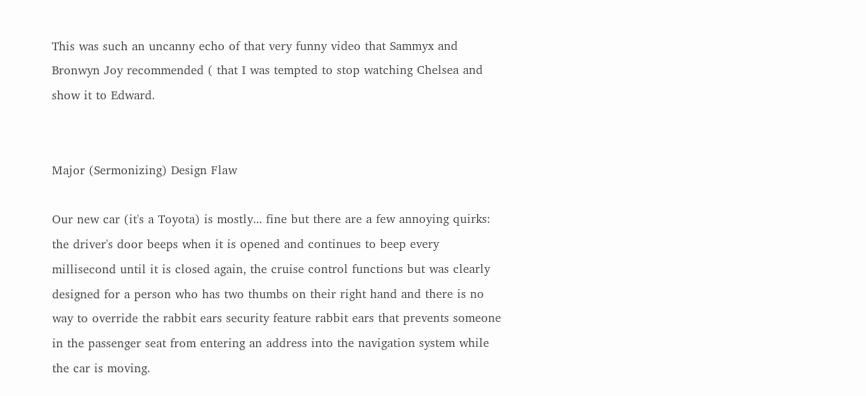This was such an uncanny echo of that very funny video that Sammyx and Bronwyn Joy recommended ( that I was tempted to stop watching Chelsea and show it to Edward.


Major (Sermonizing) Design Flaw

Our new car (it's a Toyota) is mostly... fine but there are a few annoying quirks: the driver's door beeps when it is opened and continues to beep every millisecond until it is closed again, the cruise control functions but was clearly designed for a person who has two thumbs on their right hand and there is no way to override the rabbit ears security feature rabbit ears that prevents someone in the passenger seat from entering an address into the navigation system while the car is moving.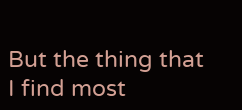But the thing that I find most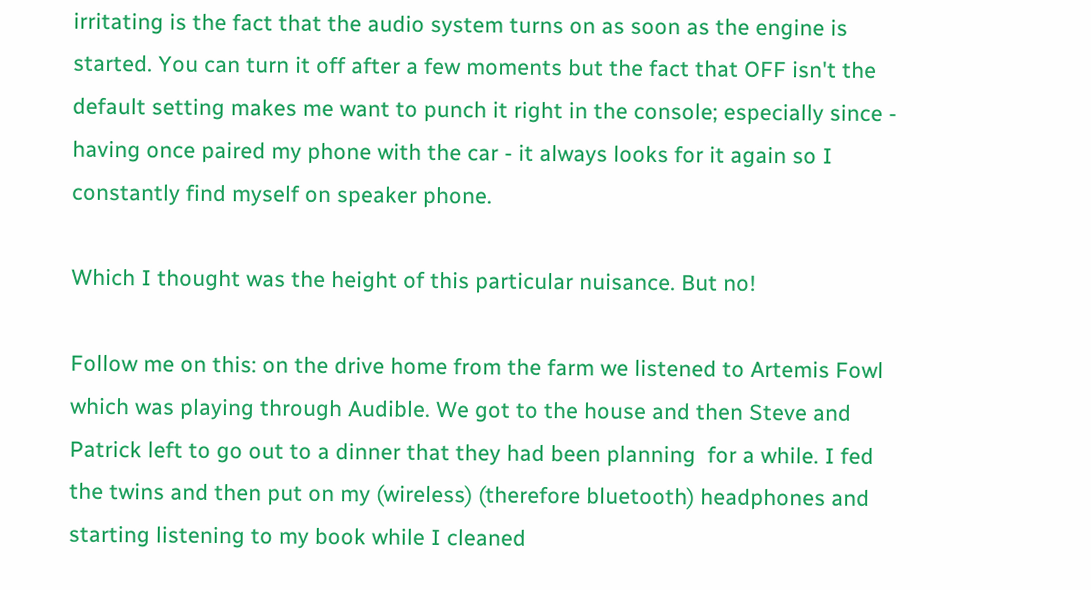irritating is the fact that the audio system turns on as soon as the engine is started. You can turn it off after a few moments but the fact that OFF isn't the default setting makes me want to punch it right in the console; especially since - having once paired my phone with the car - it always looks for it again so I constantly find myself on speaker phone.

Which I thought was the height of this particular nuisance. But no!

Follow me on this: on the drive home from the farm we listened to Artemis Fowl which was playing through Audible. We got to the house and then Steve and Patrick left to go out to a dinner that they had been planning  for a while. I fed the twins and then put on my (wireless) (therefore bluetooth) headphones and starting listening to my book while I cleaned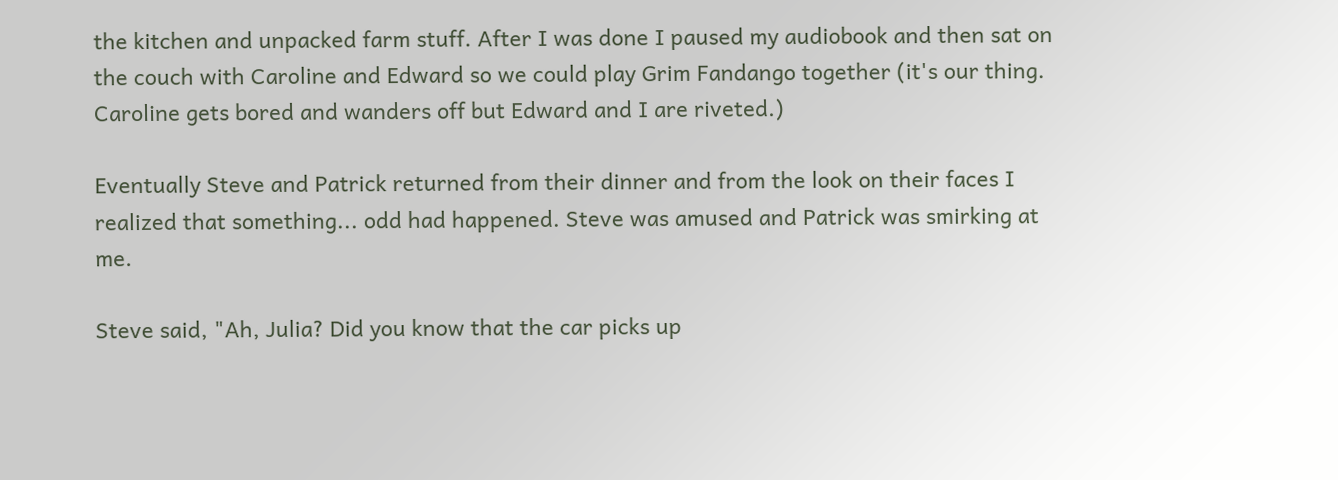the kitchen and unpacked farm stuff. After I was done I paused my audiobook and then sat on the couch with Caroline and Edward so we could play Grim Fandango together (it's our thing. Caroline gets bored and wanders off but Edward and I are riveted.)

Eventually Steve and Patrick returned from their dinner and from the look on their faces I realized that something... odd had happened. Steve was amused and Patrick was smirking at me.

Steve said, "Ah, Julia? Did you know that the car picks up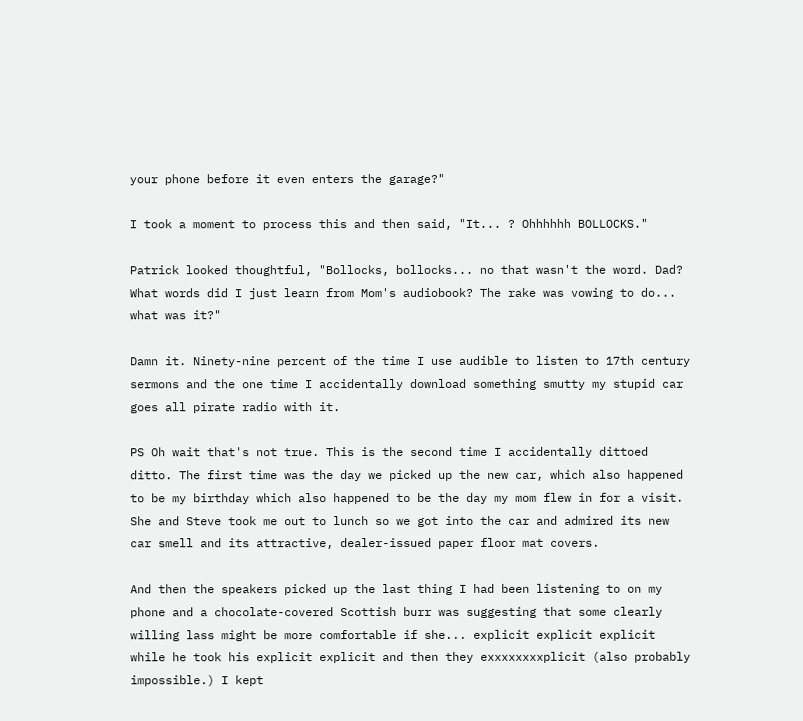your phone before it even enters the garage?"

I took a moment to process this and then said, "It... ? Ohhhhhh BOLLOCKS."

Patrick looked thoughtful, "Bollocks, bollocks... no that wasn't the word. Dad? What words did I just learn from Mom's audiobook? The rake was vowing to do... what was it?"

Damn it. Ninety-nine percent of the time I use audible to listen to 17th century sermons and the one time I accidentally download something smutty my stupid car goes all pirate radio with it.

PS Oh wait that's not true. This is the second time I accidentally dittoed ditto. The first time was the day we picked up the new car, which also happened to be my birthday which also happened to be the day my mom flew in for a visit. She and Steve took me out to lunch so we got into the car and admired its new car smell and its attractive, dealer-issued paper floor mat covers.

And then the speakers picked up the last thing I had been listening to on my phone and a chocolate-covered Scottish burr was suggesting that some clearly willing lass might be more comfortable if she... explicit explicit explicit while he took his explicit explicit and then they exxxxxxxxplicit (also probably impossible.) I kept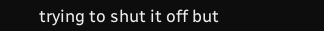trying to shut it off but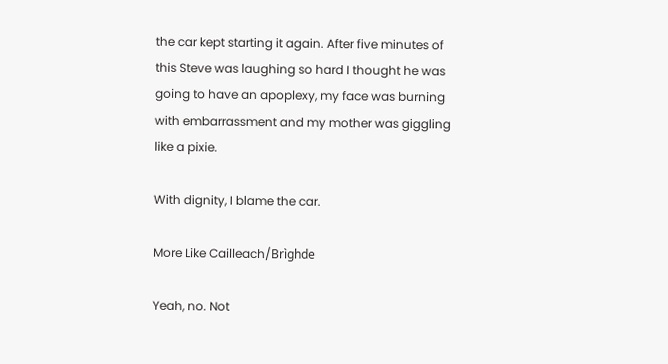the car kept starting it again. After five minutes of this Steve was laughing so hard I thought he was going to have an apoplexy, my face was burning with embarrassment and my mother was giggling like a pixie.

With dignity, I blame the car.

More Like Cailleach/Brìghde

Yeah, no. Not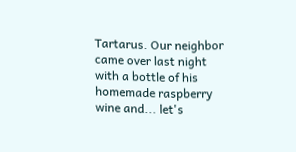Tartarus. Our neighbor came over last night with a bottle of his homemade raspberry wine and... let's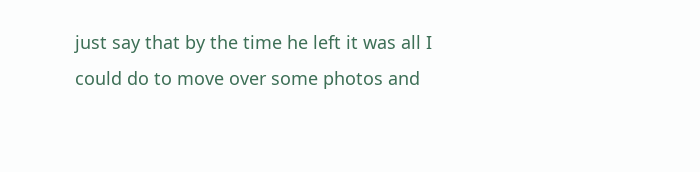just say that by the time he left it was all I could do to move over some photos and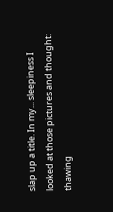slap up a title. In my... sleepiness I looked at those pictures and thought: thawing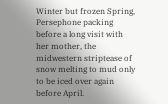Winter but frozen Spring, Persephone packing before a long visit with her mother, the midwestern striptease of snow melting to mud only to be iced over again before April.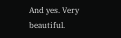And yes. Very beautiful.